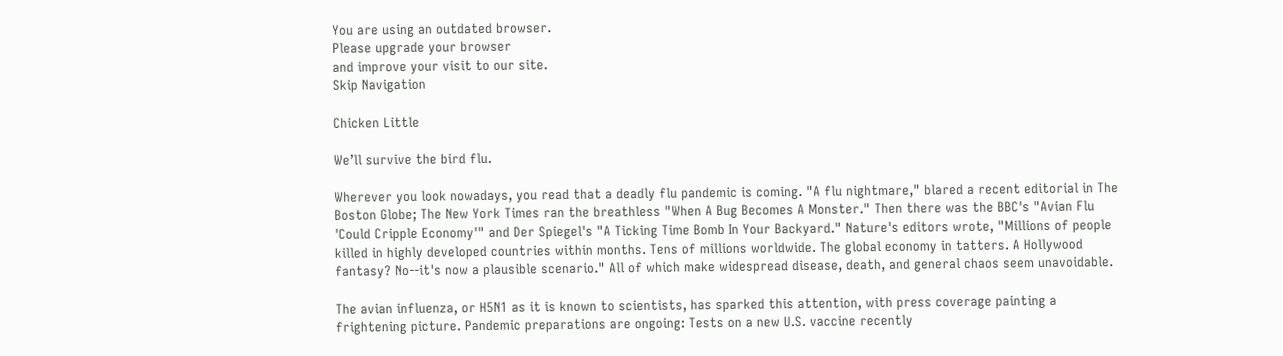You are using an outdated browser.
Please upgrade your browser
and improve your visit to our site.
Skip Navigation

Chicken Little

We’ll survive the bird flu.

Wherever you look nowadays, you read that a deadly flu pandemic is coming. "A flu nightmare," blared a recent editorial in The Boston Globe; The New York Times ran the breathless "When A Bug Becomes A Monster." Then there was the BBC's "Avian Flu 'Could Cripple Economy'" and Der Spiegel's "A Ticking Time Bomb In Your Backyard." Nature's editors wrote, "Millions of people killed in highly developed countries within months. Tens of millions worldwide. The global economy in tatters. A Hollywood fantasy? No--it's now a plausible scenario." All of which make widespread disease, death, and general chaos seem unavoidable.

The avian influenza, or H5N1 as it is known to scientists, has sparked this attention, with press coverage painting a frightening picture. Pandemic preparations are ongoing: Tests on a new U.S. vaccine recently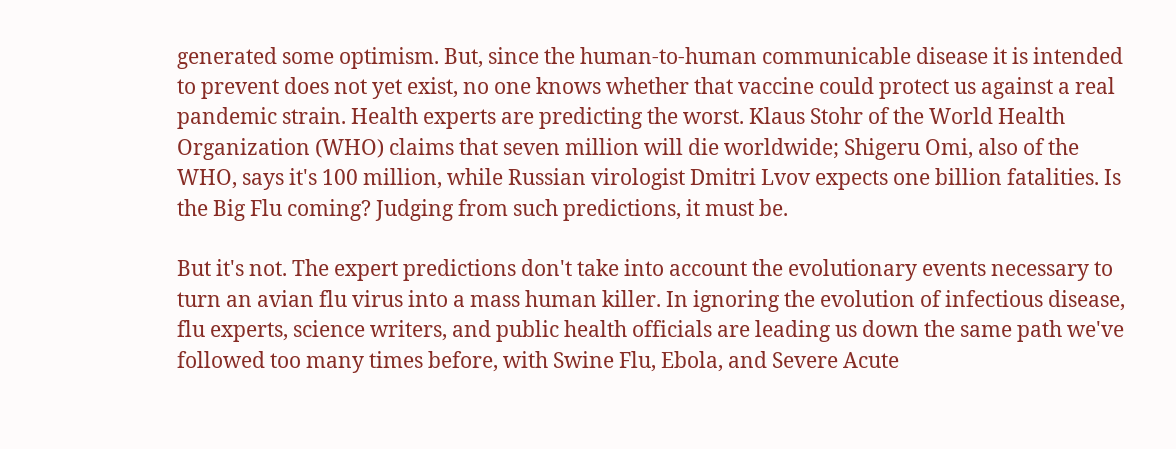generated some optimism. But, since the human-to-human communicable disease it is intended to prevent does not yet exist, no one knows whether that vaccine could protect us against a real pandemic strain. Health experts are predicting the worst. Klaus Stohr of the World Health Organization (WHO) claims that seven million will die worldwide; Shigeru Omi, also of the WHO, says it's 100 million, while Russian virologist Dmitri Lvov expects one billion fatalities. Is the Big Flu coming? Judging from such predictions, it must be.

But it's not. The expert predictions don't take into account the evolutionary events necessary to turn an avian flu virus into a mass human killer. In ignoring the evolution of infectious disease, flu experts, science writers, and public health officials are leading us down the same path we've followed too many times before, with Swine Flu, Ebola, and Severe Acute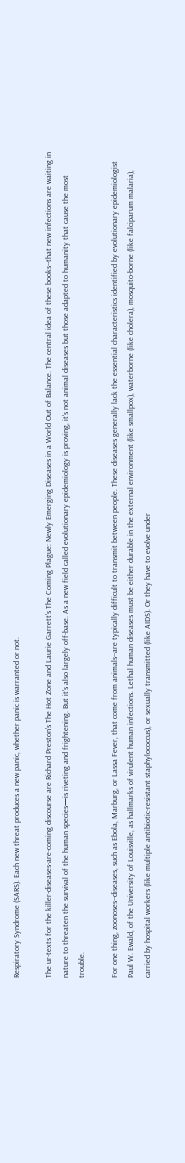Respiratory Syndrome (SARS). Each new threat produces a new panic, whether panic is warranted or not.

The ur-texts for the killer-diseases-are-coming discourse are Richard Preston's The Hot Zone and Laurie Garrett's The Coming Plague: Newly Emerging Diseases in a World Out of Balance. The central idea of these books--that new infections are waiting in nature to threaten the survival of the human species—is riveting and frightening. But it's also largely off-base. As a new field called evolutionary epidemiology is proving, it's not animal diseases but those adapted to humanity that cause the most trouble.

For one thing, zoonoses--diseases, such as Ebola, Marburg, or Lassa Fever, that come from animals--are typically difficult to transmit between people. These diseases generally lack the essential characteristics identified by evolutionary epidemiologist Paul W. Ewald, of the University of Louisville, as hallmarks of virulent human infections. Lethal human diseases must be either durable in the external environment (like smallpox), waterborne (like cholera), mosquito-borne (like falciparum malaria), carried by hospital workers (like multiple antibiotic-resistant staphylococcus), or sexually transmitted (like AIDS). Or they have to evolve under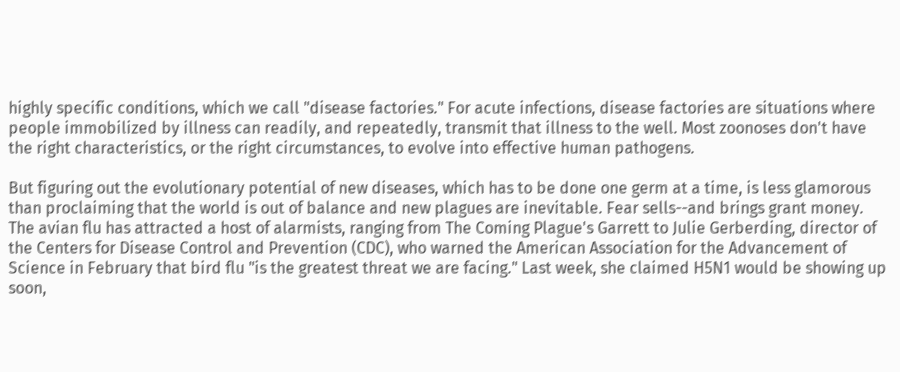highly specific conditions, which we call "disease factories." For acute infections, disease factories are situations where people immobilized by illness can readily, and repeatedly, transmit that illness to the well. Most zoonoses don't have the right characteristics, or the right circumstances, to evolve into effective human pathogens.

But figuring out the evolutionary potential of new diseases, which has to be done one germ at a time, is less glamorous than proclaiming that the world is out of balance and new plagues are inevitable. Fear sells--and brings grant money. The avian flu has attracted a host of alarmists, ranging from The Coming Plague's Garrett to Julie Gerberding, director of the Centers for Disease Control and Prevention (CDC), who warned the American Association for the Advancement of Science in February that bird flu "is the greatest threat we are facing." Last week, she claimed H5N1 would be showing up soon,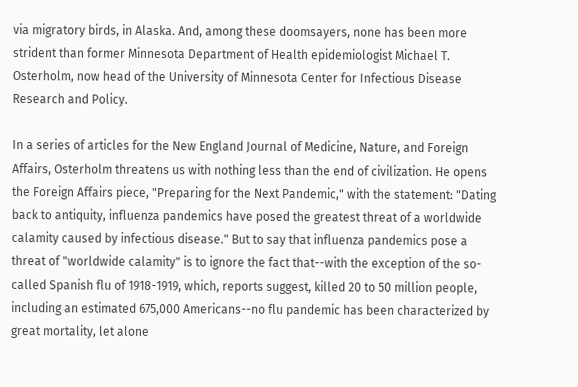via migratory birds, in Alaska. And, among these doomsayers, none has been more strident than former Minnesota Department of Health epidemiologist Michael T. Osterholm, now head of the University of Minnesota Center for Infectious Disease Research and Policy.

In a series of articles for the New England Journal of Medicine, Nature, and Foreign Affairs, Osterholm threatens us with nothing less than the end of civilization. He opens the Foreign Affairs piece, "Preparing for the Next Pandemic," with the statement: "Dating back to antiquity, influenza pandemics have posed the greatest threat of a worldwide calamity caused by infectious disease." But to say that influenza pandemics pose a threat of "worldwide calamity" is to ignore the fact that--with the exception of the so-called Spanish flu of 1918-1919, which, reports suggest, killed 20 to 50 million people, including an estimated 675,000 Americans--no flu pandemic has been characterized by great mortality, let alone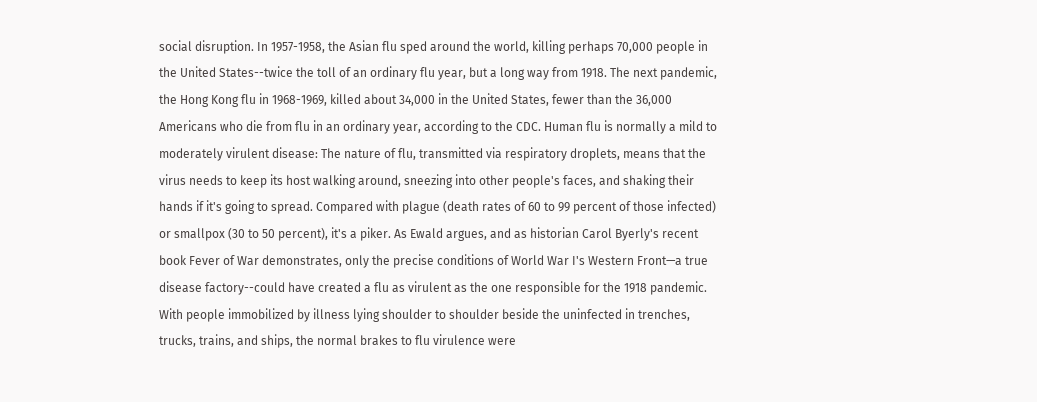social disruption. In 1957-1958, the Asian flu sped around the world, killing perhaps 70,000 people in the United States--twice the toll of an ordinary flu year, but a long way from 1918. The next pandemic, the Hong Kong flu in 1968-1969, killed about 34,000 in the United States, fewer than the 36,000 Americans who die from flu in an ordinary year, according to the CDC. Human flu is normally a mild to moderately virulent disease: The nature of flu, transmitted via respiratory droplets, means that the virus needs to keep its host walking around, sneezing into other people's faces, and shaking their hands if it's going to spread. Compared with plague (death rates of 60 to 99 percent of those infected) or smallpox (30 to 50 percent), it's a piker. As Ewald argues, and as historian Carol Byerly's recent book Fever of War demonstrates, only the precise conditions of World War I's Western Front—a true disease factory--could have created a flu as virulent as the one responsible for the 1918 pandemic. With people immobilized by illness lying shoulder to shoulder beside the uninfected in trenches, trucks, trains, and ships, the normal brakes to flu virulence were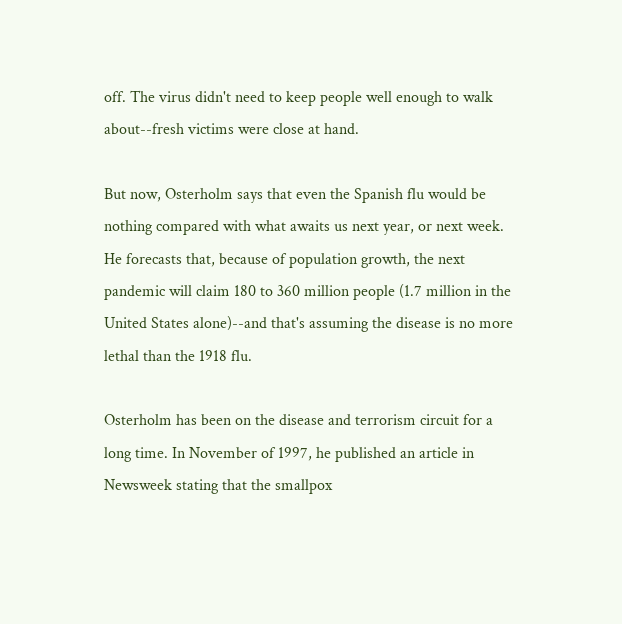off. The virus didn't need to keep people well enough to walk about--fresh victims were close at hand.

But now, Osterholm says that even the Spanish flu would be nothing compared with what awaits us next year, or next week. He forecasts that, because of population growth, the next pandemic will claim 180 to 360 million people (1.7 million in the United States alone)--and that's assuming the disease is no more lethal than the 1918 flu.

Osterholm has been on the disease and terrorism circuit for a long time. In November of 1997, he published an article in Newsweek stating that the smallpox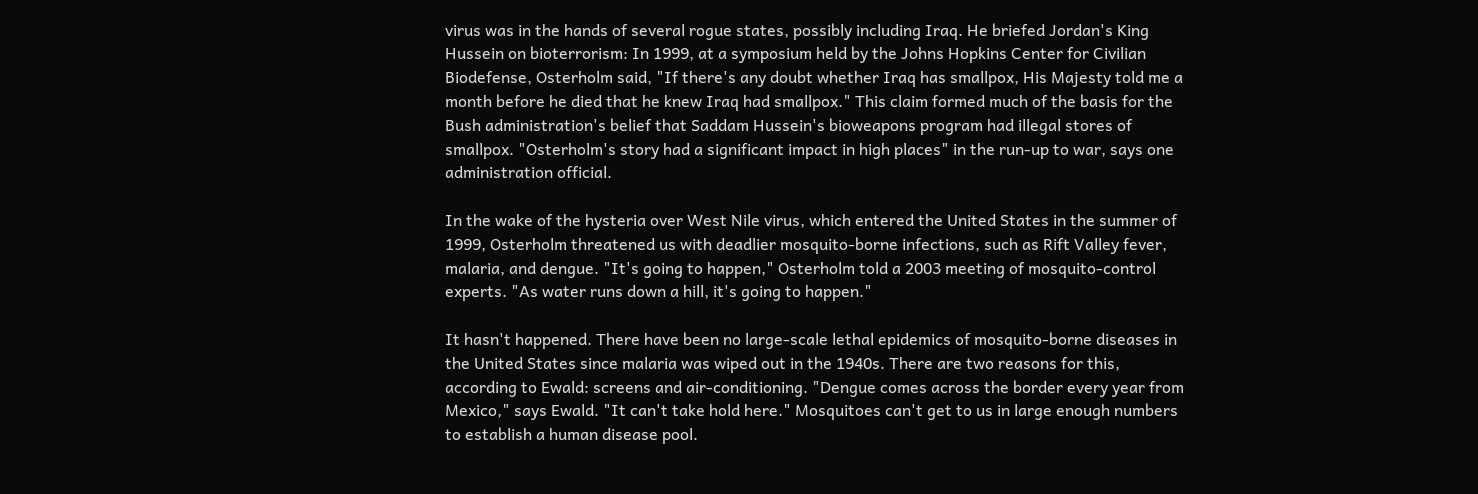virus was in the hands of several rogue states, possibly including Iraq. He briefed Jordan's King Hussein on bioterrorism: In 1999, at a symposium held by the Johns Hopkins Center for Civilian Biodefense, Osterholm said, "If there's any doubt whether Iraq has smallpox, His Majesty told me a month before he died that he knew Iraq had smallpox." This claim formed much of the basis for the Bush administration's belief that Saddam Hussein's bioweapons program had illegal stores of smallpox. "Osterholm's story had a significant impact in high places" in the run-up to war, says one administration official.

In the wake of the hysteria over West Nile virus, which entered the United States in the summer of 1999, Osterholm threatened us with deadlier mosquito-borne infections, such as Rift Valley fever, malaria, and dengue. "It's going to happen," Osterholm told a 2003 meeting of mosquito-control experts. "As water runs down a hill, it's going to happen."

It hasn't happened. There have been no large-scale lethal epidemics of mosquito-borne diseases in the United States since malaria was wiped out in the 1940s. There are two reasons for this, according to Ewald: screens and air-conditioning. "Dengue comes across the border every year from Mexico," says Ewald. "It can't take hold here." Mosquitoes can't get to us in large enough numbers to establish a human disease pool.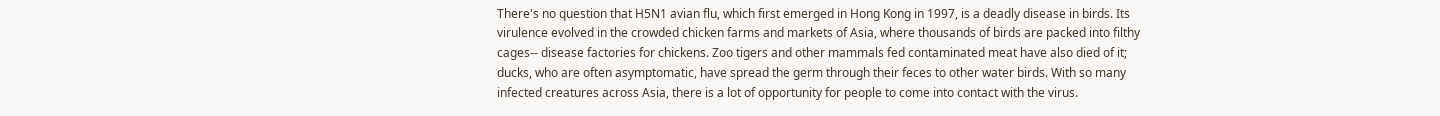There's no question that H5N1 avian flu, which first emerged in Hong Kong in 1997, is a deadly disease in birds. Its virulence evolved in the crowded chicken farms and markets of Asia, where thousands of birds are packed into filthy cages-- disease factories for chickens. Zoo tigers and other mammals fed contaminated meat have also died of it; ducks, who are often asymptomatic, have spread the germ through their feces to other water birds. With so many infected creatures across Asia, there is a lot of opportunity for people to come into contact with the virus.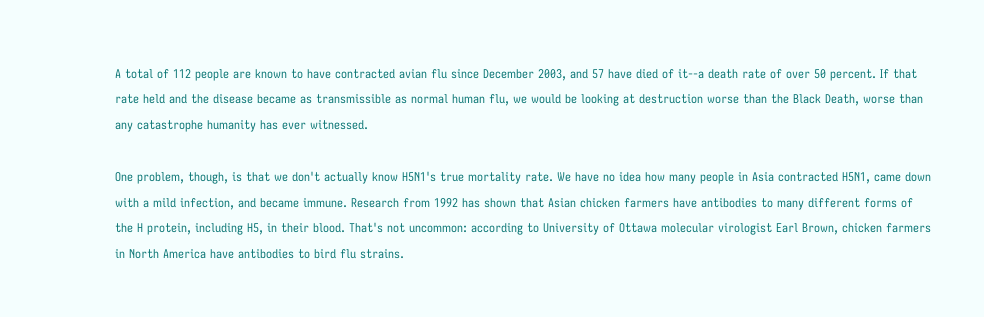A total of 112 people are known to have contracted avian flu since December 2003, and 57 have died of it--a death rate of over 50 percent. If that rate held and the disease became as transmissible as normal human flu, we would be looking at destruction worse than the Black Death, worse than any catastrophe humanity has ever witnessed.

One problem, though, is that we don't actually know H5N1's true mortality rate. We have no idea how many people in Asia contracted H5N1, came down with a mild infection, and became immune. Research from 1992 has shown that Asian chicken farmers have antibodies to many different forms of the H protein, including H5, in their blood. That's not uncommon: according to University of Ottawa molecular virologist Earl Brown, chicken farmers in North America have antibodies to bird flu strains.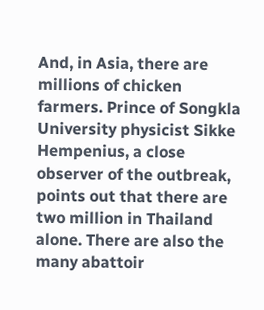And, in Asia, there are millions of chicken farmers. Prince of Songkla University physicist Sikke Hempenius, a close observer of the outbreak, points out that there are two million in Thailand alone. There are also the many abattoir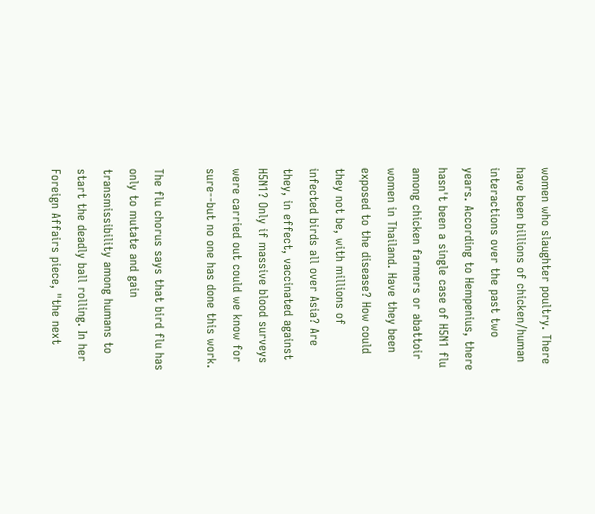women who slaughter poultry. There have been billions of chicken/human interactions over the past two years. According to Hempenius, there hasn't been a single case of H5N1 flu among chicken farmers or abattoir women in Thailand. Have they been exposed to the disease? How could they not be, with millions of infected birds all over Asia? Are they, in effect, vaccinated against H5N1? Only if massive blood surveys were carried out could we know for sure--but no one has done this work.

The flu chorus says that bird flu has only to mutate and gain transmissibility among humans to start the deadly ball rolling. In her Foreign Affairs piece, "the next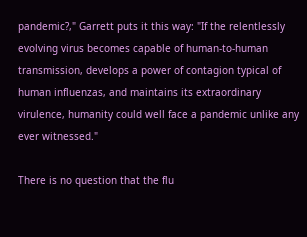pandemic?," Garrett puts it this way: "If the relentlessly evolving virus becomes capable of human-to-human transmission, develops a power of contagion typical of human influenzas, and maintains its extraordinary virulence, humanity could well face a pandemic unlike any ever witnessed."

There is no question that the flu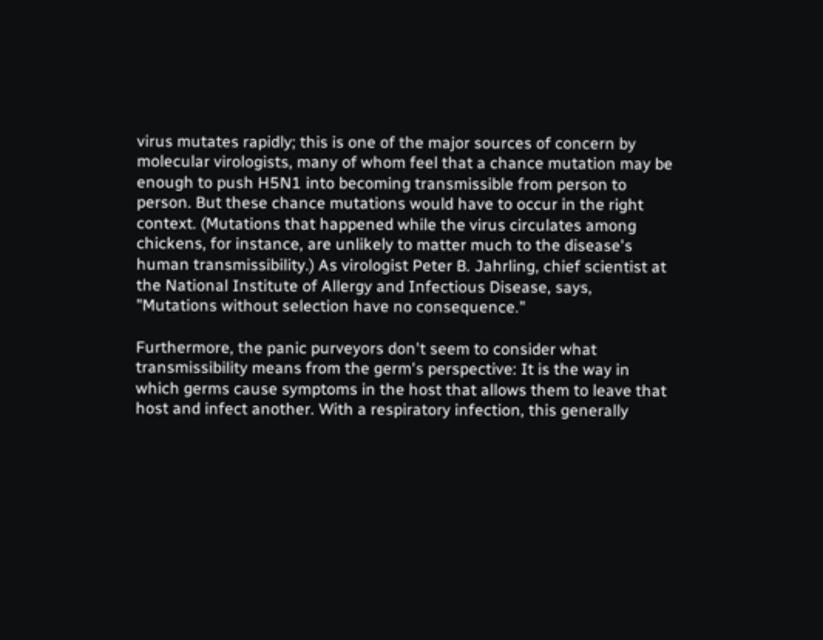virus mutates rapidly; this is one of the major sources of concern by molecular virologists, many of whom feel that a chance mutation may be enough to push H5N1 into becoming transmissible from person to person. But these chance mutations would have to occur in the right context. (Mutations that happened while the virus circulates among chickens, for instance, are unlikely to matter much to the disease's human transmissibility.) As virologist Peter B. Jahrling, chief scientist at the National Institute of Allergy and Infectious Disease, says, "Mutations without selection have no consequence."

Furthermore, the panic purveyors don't seem to consider what transmissibility means from the germ's perspective: It is the way in which germs cause symptoms in the host that allows them to leave that host and infect another. With a respiratory infection, this generally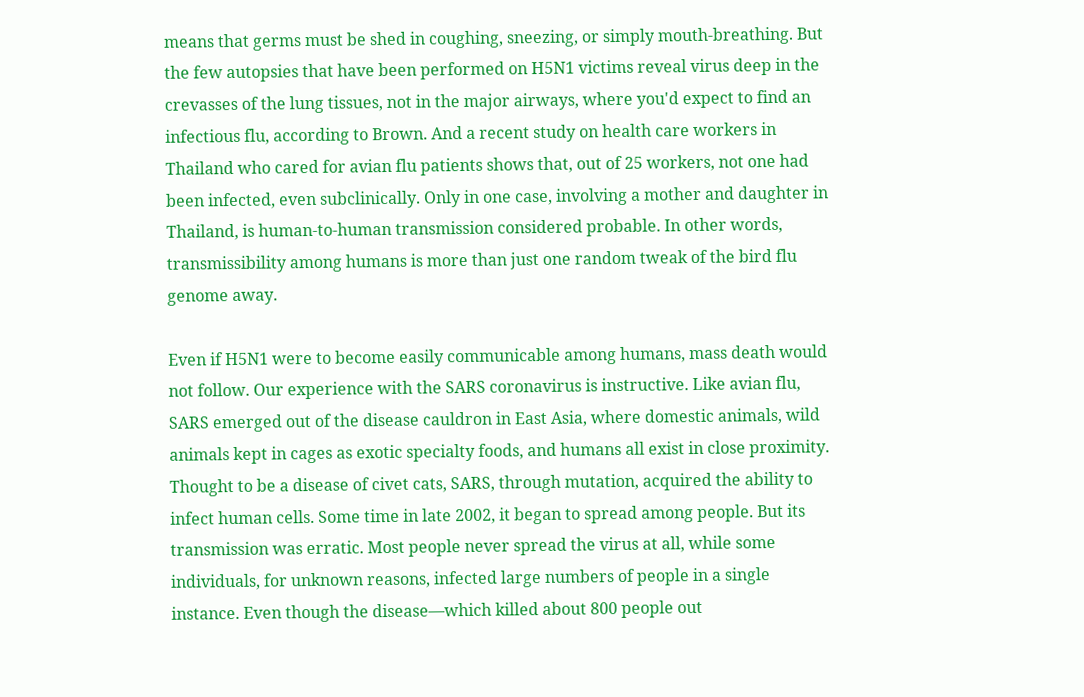means that germs must be shed in coughing, sneezing, or simply mouth-breathing. But the few autopsies that have been performed on H5N1 victims reveal virus deep in the crevasses of the lung tissues, not in the major airways, where you'd expect to find an infectious flu, according to Brown. And a recent study on health care workers in Thailand who cared for avian flu patients shows that, out of 25 workers, not one had been infected, even subclinically. Only in one case, involving a mother and daughter in Thailand, is human-to-human transmission considered probable. In other words, transmissibility among humans is more than just one random tweak of the bird flu genome away.

Even if H5N1 were to become easily communicable among humans, mass death would not follow. Our experience with the SARS coronavirus is instructive. Like avian flu, SARS emerged out of the disease cauldron in East Asia, where domestic animals, wild animals kept in cages as exotic specialty foods, and humans all exist in close proximity. Thought to be a disease of civet cats, SARS, through mutation, acquired the ability to infect human cells. Some time in late 2002, it began to spread among people. But its transmission was erratic. Most people never spread the virus at all, while some individuals, for unknown reasons, infected large numbers of people in a single instance. Even though the disease—which killed about 800 people out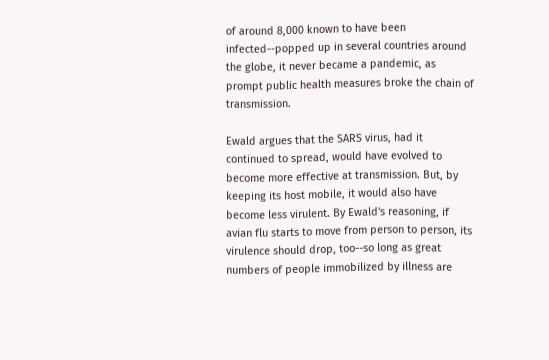of around 8,000 known to have been infected--popped up in several countries around the globe, it never became a pandemic, as prompt public health measures broke the chain of transmission.

Ewald argues that the SARS virus, had it continued to spread, would have evolved to become more effective at transmission. But, by keeping its host mobile, it would also have become less virulent. By Ewald's reasoning, if avian flu starts to move from person to person, its virulence should drop, too--so long as great numbers of people immobilized by illness are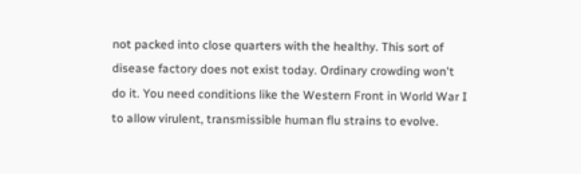not packed into close quarters with the healthy. This sort of disease factory does not exist today. Ordinary crowding won't do it. You need conditions like the Western Front in World War I to allow virulent, transmissible human flu strains to evolve.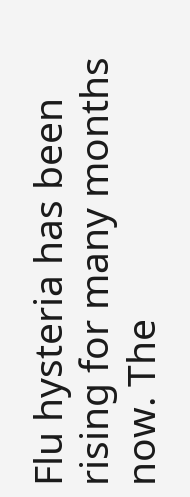Flu hysteria has been rising for many months now. The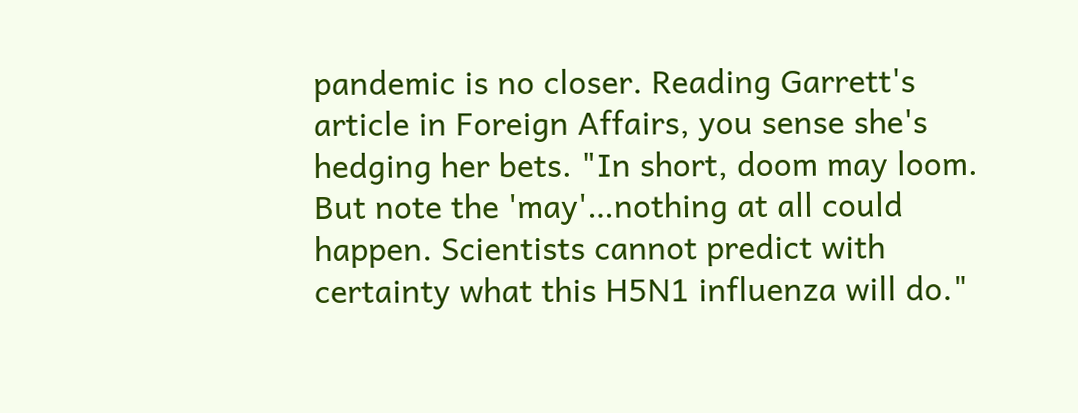pandemic is no closer. Reading Garrett's article in Foreign Affairs, you sense she's hedging her bets. "In short, doom may loom. But note the 'may'…nothing at all could happen. Scientists cannot predict with certainty what this H5N1 influenza will do."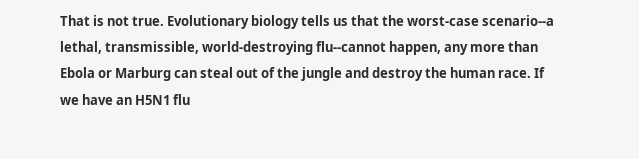That is not true. Evolutionary biology tells us that the worst-case scenario--a lethal, transmissible, world-destroying flu--cannot happen, any more than Ebola or Marburg can steal out of the jungle and destroy the human race. If we have an H5N1 flu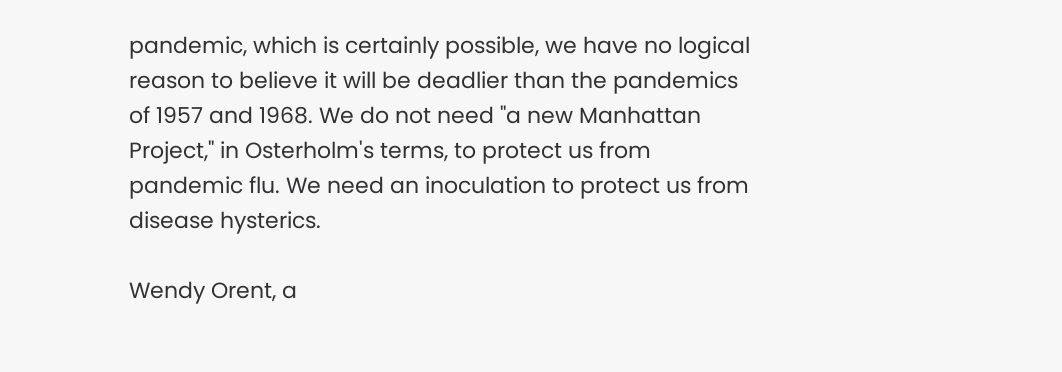pandemic, which is certainly possible, we have no logical reason to believe it will be deadlier than the pandemics of 1957 and 1968. We do not need "a new Manhattan Project," in Osterholm's terms, to protect us from pandemic flu. We need an inoculation to protect us from disease hysterics.

Wendy Orent, a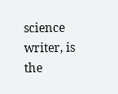science writer, is the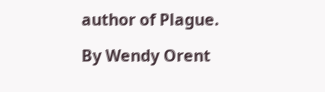author of Plague.

By Wendy Orent